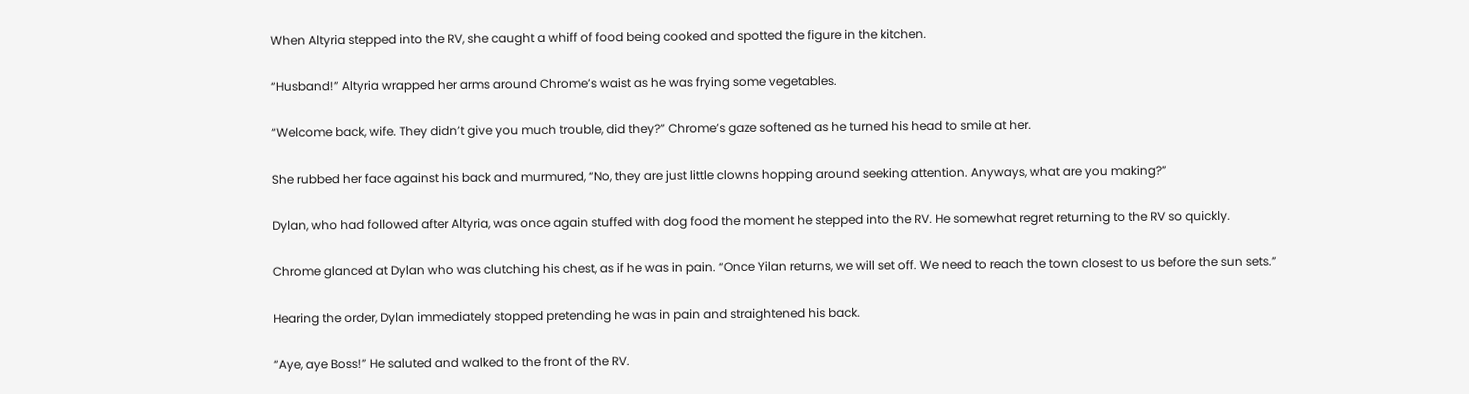When Altyria stepped into the RV, she caught a whiff of food being cooked and spotted the figure in the kitchen.

“Husband!” Altyria wrapped her arms around Chrome’s waist as he was frying some vegetables.

“Welcome back, wife. They didn’t give you much trouble, did they?” Chrome’s gaze softened as he turned his head to smile at her.

She rubbed her face against his back and murmured, “No, they are just little clowns hopping around seeking attention. Anyways, what are you making?”

Dylan, who had followed after Altyria, was once again stuffed with dog food the moment he stepped into the RV. He somewhat regret returning to the RV so quickly.

Chrome glanced at Dylan who was clutching his chest, as if he was in pain. “Once Yilan returns, we will set off. We need to reach the town closest to us before the sun sets.”

Hearing the order, Dylan immediately stopped pretending he was in pain and straightened his back.

“Aye, aye Boss!” He saluted and walked to the front of the RV.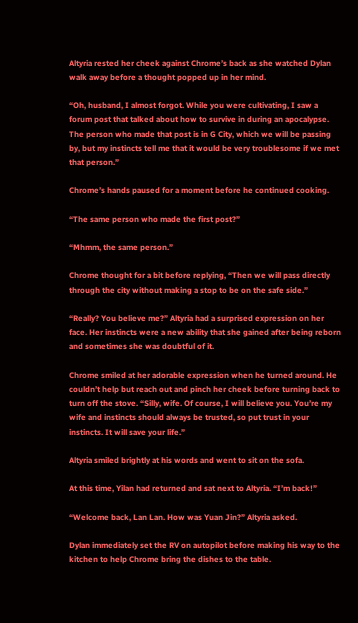Altyria rested her cheek against Chrome’s back as she watched Dylan walk away before a thought popped up in her mind.

“Oh, husband, I almost forgot. While you were cultivating, I saw a forum post that talked about how to survive in during an apocalypse. The person who made that post is in G City, which we will be passing by, but my instincts tell me that it would be very troublesome if we met that person.”

Chrome’s hands paused for a moment before he continued cooking.

“The same person who made the first post?”

“Mhmm, the same person.”

Chrome thought for a bit before replying, “Then we will pass directly through the city without making a stop to be on the safe side.”

“Really? You believe me?” Altyria had a surprised expression on her face. Her instincts were a new ability that she gained after being reborn and sometimes she was doubtful of it.

Chrome smiled at her adorable expression when he turned around. He couldn’t help but reach out and pinch her cheek before turning back to turn off the stove. “Silly, wife. Of course, I will believe you. You’re my wife and instincts should always be trusted, so put trust in your instincts. It will save your life.”

Altyria smiled brightly at his words and went to sit on the sofa.

At this time, Yilan had returned and sat next to Altyria. “I’m back!”

“Welcome back, Lan Lan. How was Yuan Jin?” Altyria asked.

Dylan immediately set the RV on autopilot before making his way to the kitchen to help Chrome bring the dishes to the table.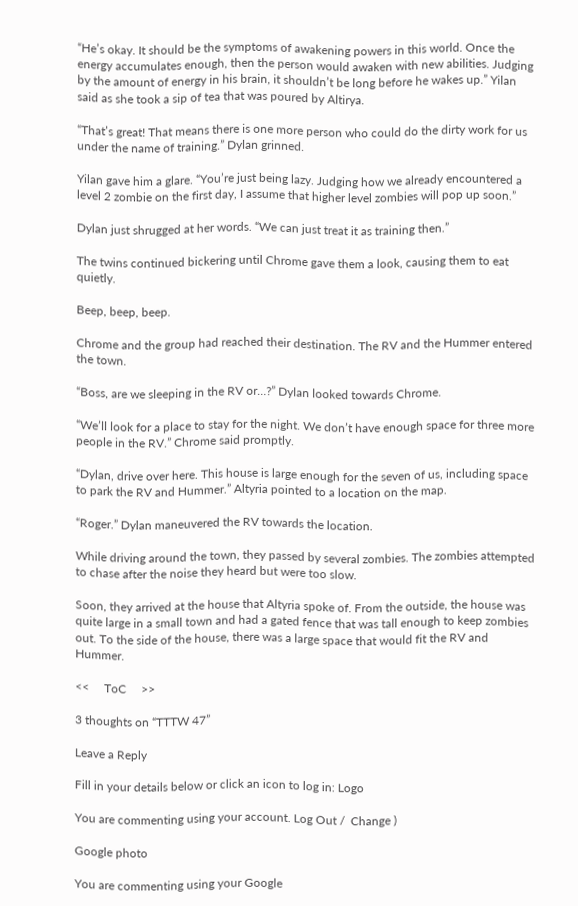“He’s okay. It should be the symptoms of awakening powers in this world. Once the energy accumulates enough, then the person would awaken with new abilities. Judging by the amount of energy in his brain, it shouldn’t be long before he wakes up.” Yilan said as she took a sip of tea that was poured by Altirya.

“That’s great! That means there is one more person who could do the dirty work for us under the name of training.” Dylan grinned.

Yilan gave him a glare. “You’re just being lazy. Judging how we already encountered a level 2 zombie on the first day, I assume that higher level zombies will pop up soon.”

Dylan just shrugged at her words. “We can just treat it as training then.”

The twins continued bickering until Chrome gave them a look, causing them to eat quietly.

Beep, beep, beep.

Chrome and the group had reached their destination. The RV and the Hummer entered the town.

“Boss, are we sleeping in the RV or…?” Dylan looked towards Chrome.

“We’ll look for a place to stay for the night. We don’t have enough space for three more people in the RV.” Chrome said promptly.

“Dylan, drive over here. This house is large enough for the seven of us, including space to park the RV and Hummer.” Altyria pointed to a location on the map.

“Roger.” Dylan maneuvered the RV towards the location.

While driving around the town, they passed by several zombies. The zombies attempted to chase after the noise they heard but were too slow.

Soon, they arrived at the house that Altyria spoke of. From the outside, the house was quite large in a small town and had a gated fence that was tall enough to keep zombies out. To the side of the house, there was a large space that would fit the RV and Hummer.

<<     ToC     >>

3 thoughts on “TTTW 47”

Leave a Reply

Fill in your details below or click an icon to log in: Logo

You are commenting using your account. Log Out /  Change )

Google photo

You are commenting using your Google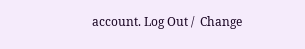account. Log Out /  Change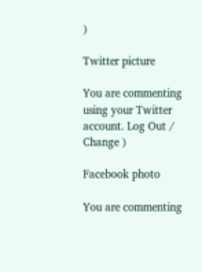)

Twitter picture

You are commenting using your Twitter account. Log Out /  Change )

Facebook photo

You are commenting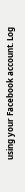using your Facebook account. Log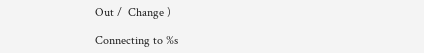Out /  Change )

Connecting to %s